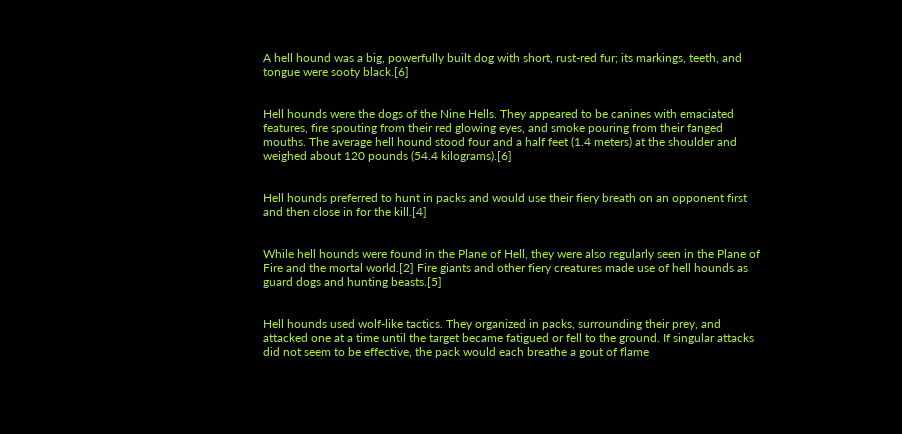A hell hound was a big, powerfully built dog with short, rust-red fur; its markings, teeth, and tongue were sooty black.[6]


Hell hounds were the dogs of the Nine Hells. They appeared to be canines with emaciated features, fire spouting from their red glowing eyes, and smoke pouring from their fanged mouths. The average hell hound stood four and a half feet (1.4 meters) at the shoulder and weighed about 120 pounds (54.4 kilograms).[6]


Hell hounds preferred to hunt in packs and would use their fiery breath on an opponent first and then close in for the kill.[4]


While hell hounds were found in the Plane of Hell, they were also regularly seen in the Plane of Fire and the mortal world.[2] Fire giants and other fiery creatures made use of hell hounds as guard dogs and hunting beasts.[5]


Hell hounds used wolf-like tactics. They organized in packs, surrounding their prey, and attacked one at a time until the target became fatigued or fell to the ground. If singular attacks did not seem to be effective, the pack would each breathe a gout of flame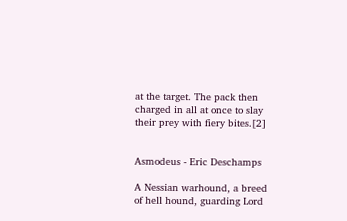at the target. The pack then charged in all at once to slay their prey with fiery bites.[2]


Asmodeus - Eric Deschamps

A Nessian warhound, a breed of hell hound, guarding Lord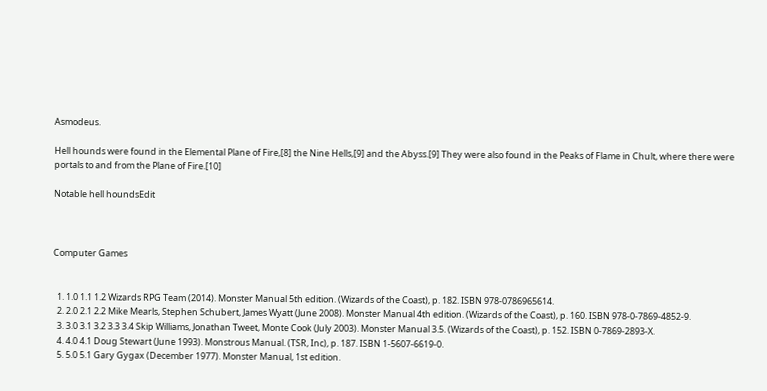Asmodeus.

Hell hounds were found in the Elemental Plane of Fire,[8] the Nine Hells,[9] and the Abyss.[9] They were also found in the Peaks of Flame in Chult, where there were portals to and from the Plane of Fire.[10]

Notable hell houndsEdit



Computer Games


  1. 1.0 1.1 1.2 Wizards RPG Team (2014). Monster Manual 5th edition. (Wizards of the Coast), p. 182. ISBN 978-0786965614.
  2. 2.0 2.1 2.2 Mike Mearls, Stephen Schubert, James Wyatt (June 2008). Monster Manual 4th edition. (Wizards of the Coast), p. 160. ISBN 978-0-7869-4852-9.
  3. 3.0 3.1 3.2 3.3 3.4 Skip Williams, Jonathan Tweet, Monte Cook (July 2003). Monster Manual 3.5. (Wizards of the Coast), p. 152. ISBN 0-7869-2893-X.
  4. 4.0 4.1 Doug Stewart (June 1993). Monstrous Manual. (TSR, Inc), p. 187. ISBN 1-5607-6619-0.
  5. 5.0 5.1 Gary Gygax (December 1977). Monster Manual, 1st edition.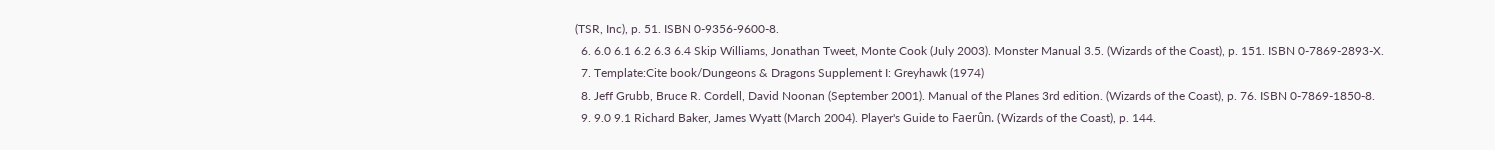(TSR, Inc), p. 51. ISBN 0-9356-9600-8.
  6. 6.0 6.1 6.2 6.3 6.4 Skip Williams, Jonathan Tweet, Monte Cook (July 2003). Monster Manual 3.5. (Wizards of the Coast), p. 151. ISBN 0-7869-2893-X.
  7. Template:Cite book/Dungeons & Dragons Supplement I: Greyhawk (1974)
  8. Jeff Grubb, Bruce R. Cordell, David Noonan (September 2001). Manual of the Planes 3rd edition. (Wizards of the Coast), p. 76. ISBN 0-7869-1850-8.
  9. 9.0 9.1 Richard Baker, James Wyatt (March 2004). Player's Guide to Faerûn. (Wizards of the Coast), p. 144.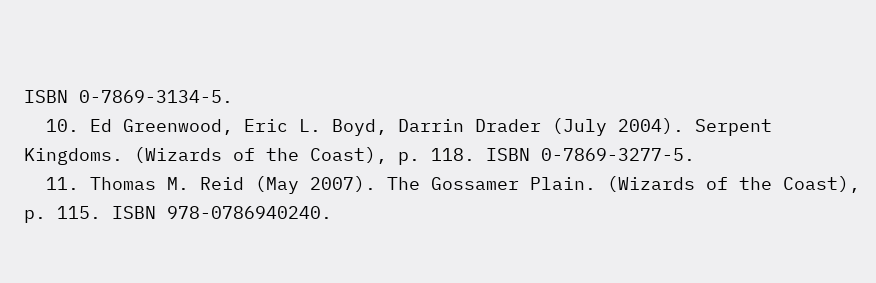ISBN 0-7869-3134-5.
  10. Ed Greenwood, Eric L. Boyd, Darrin Drader (July 2004). Serpent Kingdoms. (Wizards of the Coast), p. 118. ISBN 0-7869-3277-5.
  11. Thomas M. Reid (May 2007). The Gossamer Plain. (Wizards of the Coast), p. 115. ISBN 978-0786940240.